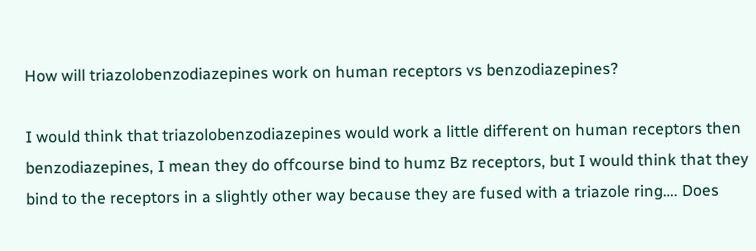How will triazolobenzodiazepines work on human receptors vs benzodiazepines?

I would think that triazolobenzodiazepines would work a little different on human receptors then benzodiazepines, I mean they do offcourse bind to humz Bz receptors, but I would think that they bind to the receptors in a slightly other way because they are fused with a triazole ring…. Does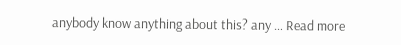anybody know anything about this? any … Read more